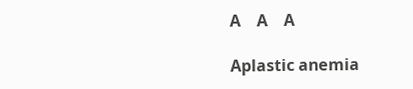A    A    A

Aplastic anemia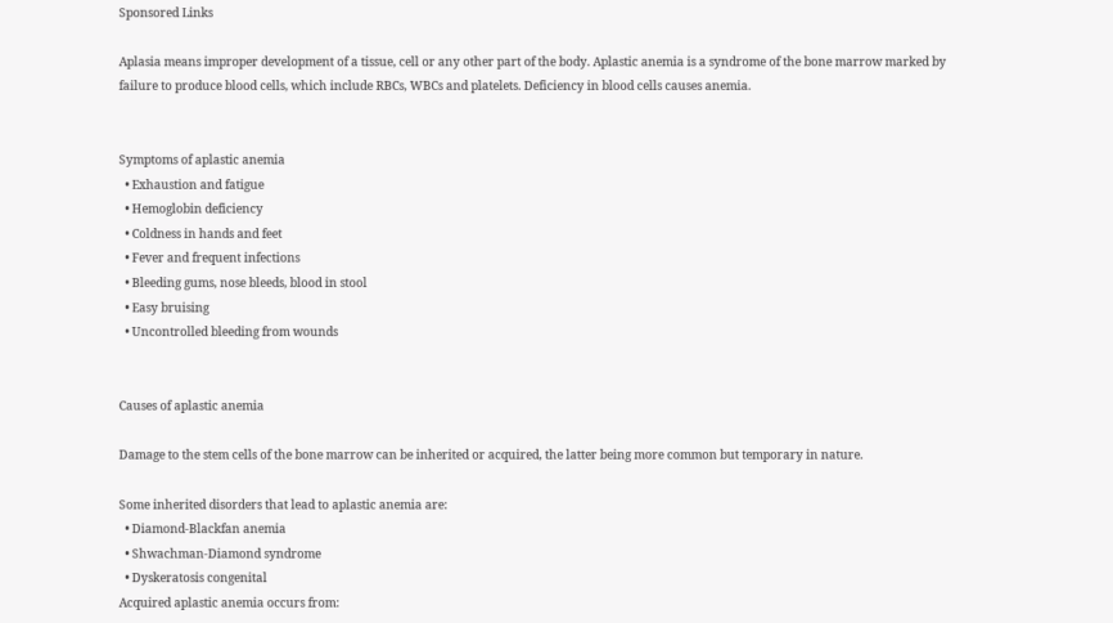Sponsored Links

Aplasia means improper development of a tissue, cell or any other part of the body. Aplastic anemia is a syndrome of the bone marrow marked by failure to produce blood cells, which include RBCs, WBCs and platelets. Deficiency in blood cells causes anemia.


Symptoms of aplastic anemia
  • Exhaustion and fatigue
  • Hemoglobin deficiency
  • Coldness in hands and feet
  • Fever and frequent infections
  • Bleeding gums, nose bleeds, blood in stool
  • Easy bruising
  • Uncontrolled bleeding from wounds


Causes of aplastic anemia

Damage to the stem cells of the bone marrow can be inherited or acquired, the latter being more common but temporary in nature.

Some inherited disorders that lead to aplastic anemia are:
  • Diamond-Blackfan anemia
  • Shwachman-Diamond syndrome
  • Dyskeratosis congenital
Acquired aplastic anemia occurs from: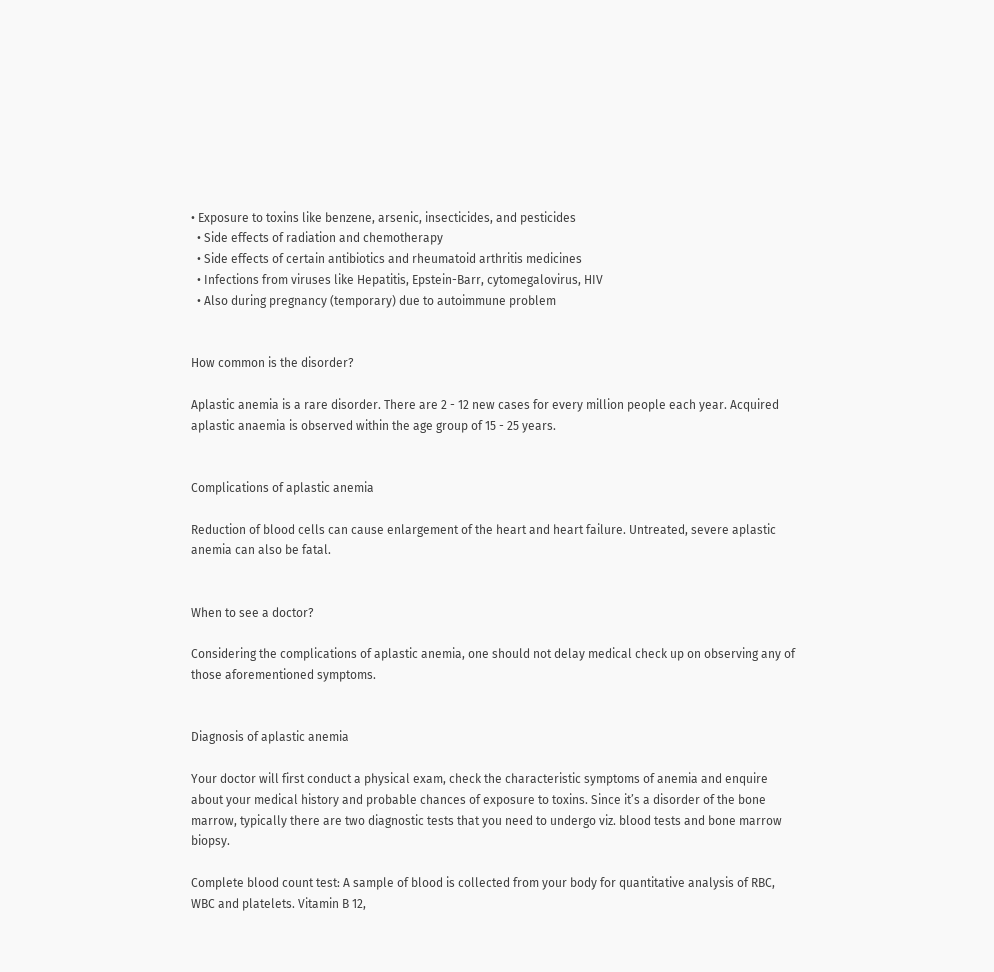• Exposure to toxins like benzene, arsenic, insecticides, and pesticides
  • Side effects of radiation and chemotherapy
  • Side effects of certain antibiotics and rheumatoid arthritis medicines
  • Infections from viruses like Hepatitis, Epstein-Barr, cytomegalovirus, HIV
  • Also during pregnancy (temporary) due to autoimmune problem


How common is the disorder?

Aplastic anemia is a rare disorder. There are 2 - 12 new cases for every million people each year. Acquired aplastic anaemia is observed within the age group of 15 - 25 years.


Complications of aplastic anemia

Reduction of blood cells can cause enlargement of the heart and heart failure. Untreated, severe aplastic anemia can also be fatal.


When to see a doctor?

Considering the complications of aplastic anemia, one should not delay medical check up on observing any of those aforementioned symptoms.


Diagnosis of aplastic anemia

Your doctor will first conduct a physical exam, check the characteristic symptoms of anemia and enquire about your medical history and probable chances of exposure to toxins. Since it’s a disorder of the bone marrow, typically there are two diagnostic tests that you need to undergo viz. blood tests and bone marrow biopsy.

Complete blood count test: A sample of blood is collected from your body for quantitative analysis of RBC, WBC and platelets. Vitamin B 12,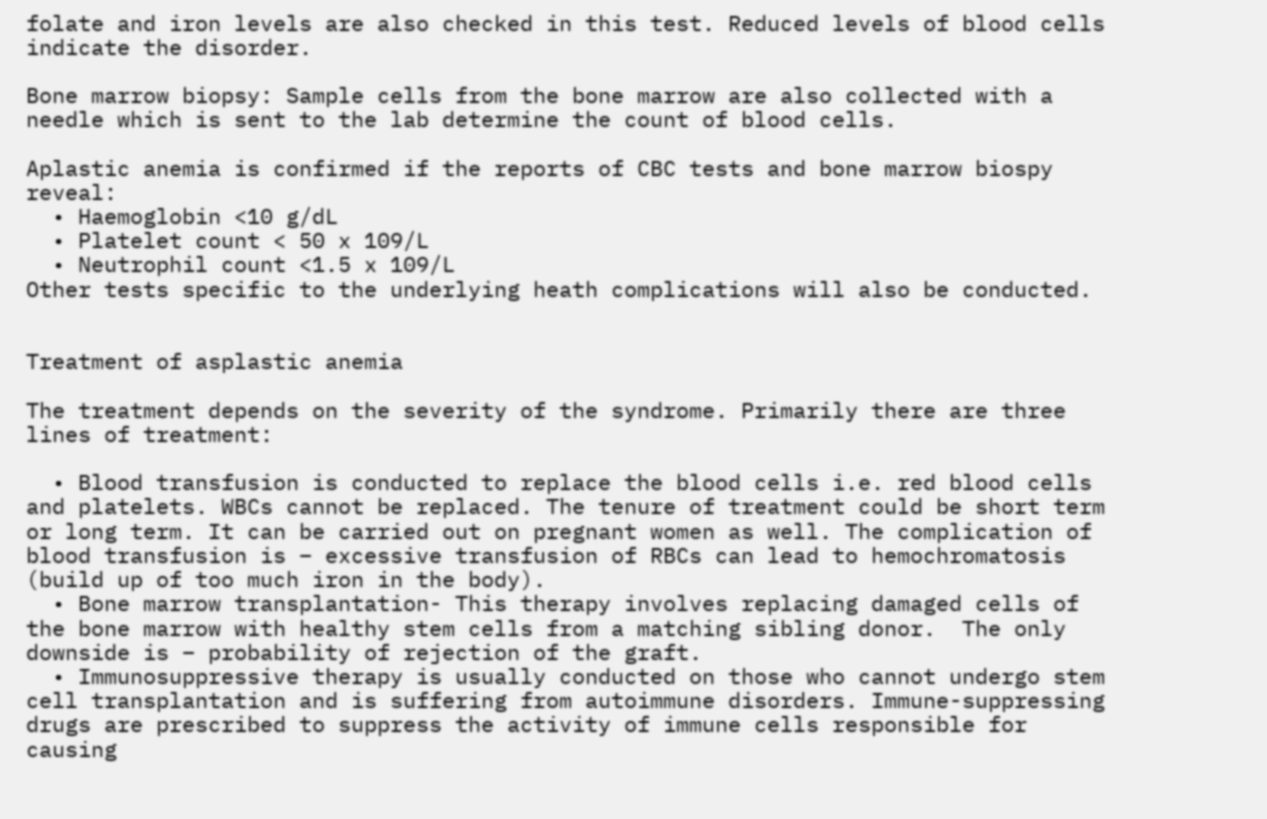folate and iron levels are also checked in this test. Reduced levels of blood cells indicate the disorder.

Bone marrow biopsy: Sample cells from the bone marrow are also collected with a needle which is sent to the lab determine the count of blood cells.

Aplastic anemia is confirmed if the reports of CBC tests and bone marrow biospy reveal:
  • Haemoglobin <10 g/dL
  • Platelet count < 50 x 109/L
  • Neutrophil count <1.5 x 109/L
Other tests specific to the underlying heath complications will also be conducted.


Treatment of asplastic anemia

The treatment depends on the severity of the syndrome. Primarily there are three lines of treatment:

  • Blood transfusion is conducted to replace the blood cells i.e. red blood cells and platelets. WBCs cannot be replaced. The tenure of treatment could be short term or long term. It can be carried out on pregnant women as well. The complication of blood transfusion is – excessive transfusion of RBCs can lead to hemochromatosis (build up of too much iron in the body).
  • Bone marrow transplantation- This therapy involves replacing damaged cells of the bone marrow with healthy stem cells from a matching sibling donor.  The only downside is – probability of rejection of the graft.
  • Immunosuppressive therapy is usually conducted on those who cannot undergo stem cell transplantation and is suffering from autoimmune disorders. Immune-suppressing drugs are prescribed to suppress the activity of immune cells responsible for causing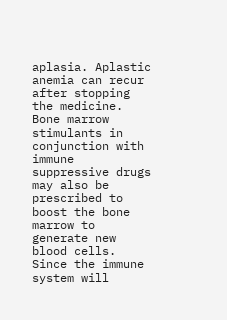aplasia. Aplastic anemia can recur after stopping the medicine.
Bone marrow stimulants in conjunction with immune suppressive drugs may also be prescribed to boost the bone marrow to generate new blood cells. Since the immune system will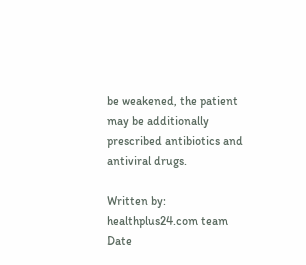be weakened, the patient may be additionally prescribed antibiotics and antiviral drugs.

Written by: healthplus24.com team
Date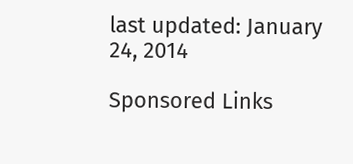last updated: January 24, 2014

Sponsored Links